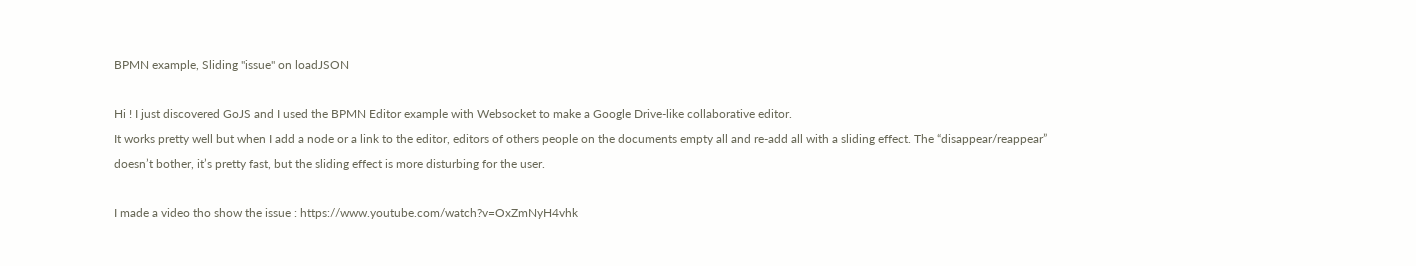BPMN example, Sliding "issue" on loadJSON

Hi ! I just discovered GoJS and I used the BPMN Editor example with Websocket to make a Google Drive-like collaborative editor.
It works pretty well but when I add a node or a link to the editor, editors of others people on the documents empty all and re-add all with a sliding effect. The “disappear/reappear” doesn’t bother, it’s pretty fast, but the sliding effect is more disturbing for the user.

I made a video tho show the issue : https://www.youtube.com/watch?v=OxZmNyH4vhk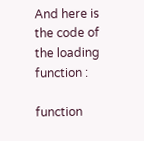And here is the code of the loading function :

function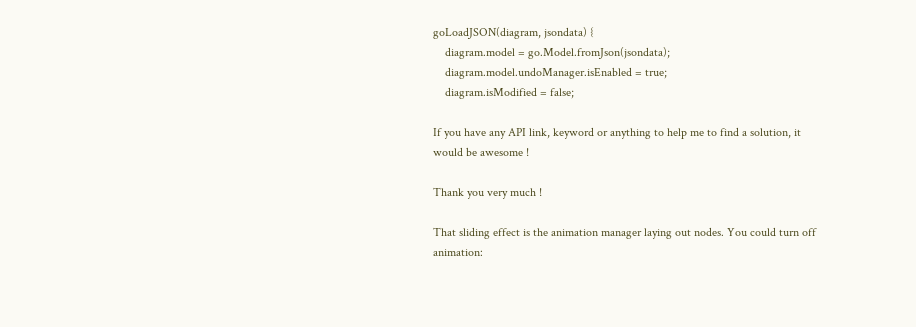goLoadJSON(diagram, jsondata) {
    diagram.model = go.Model.fromJson(jsondata);
    diagram.model.undoManager.isEnabled = true;
    diagram.isModified = false;

If you have any API link, keyword or anything to help me to find a solution, it would be awesome !

Thank you very much !

That sliding effect is the animation manager laying out nodes. You could turn off animation: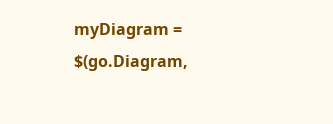myDiagram = $(go.Diagram,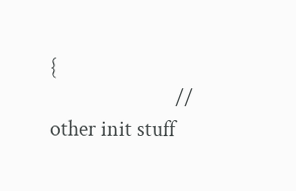{
                         // other init stuff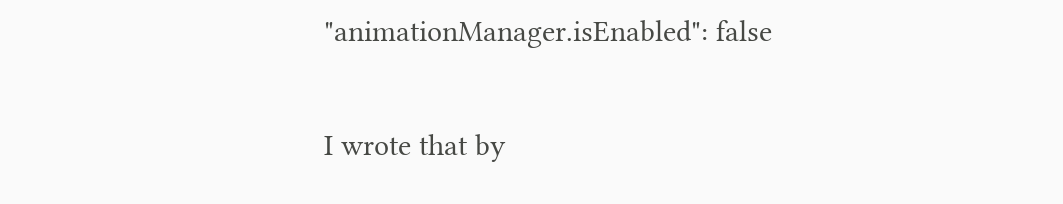"animationManager.isEnabled": false

I wrote that by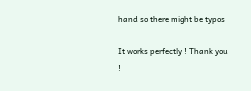hand so there might be typos

It works perfectly ! Thank you !